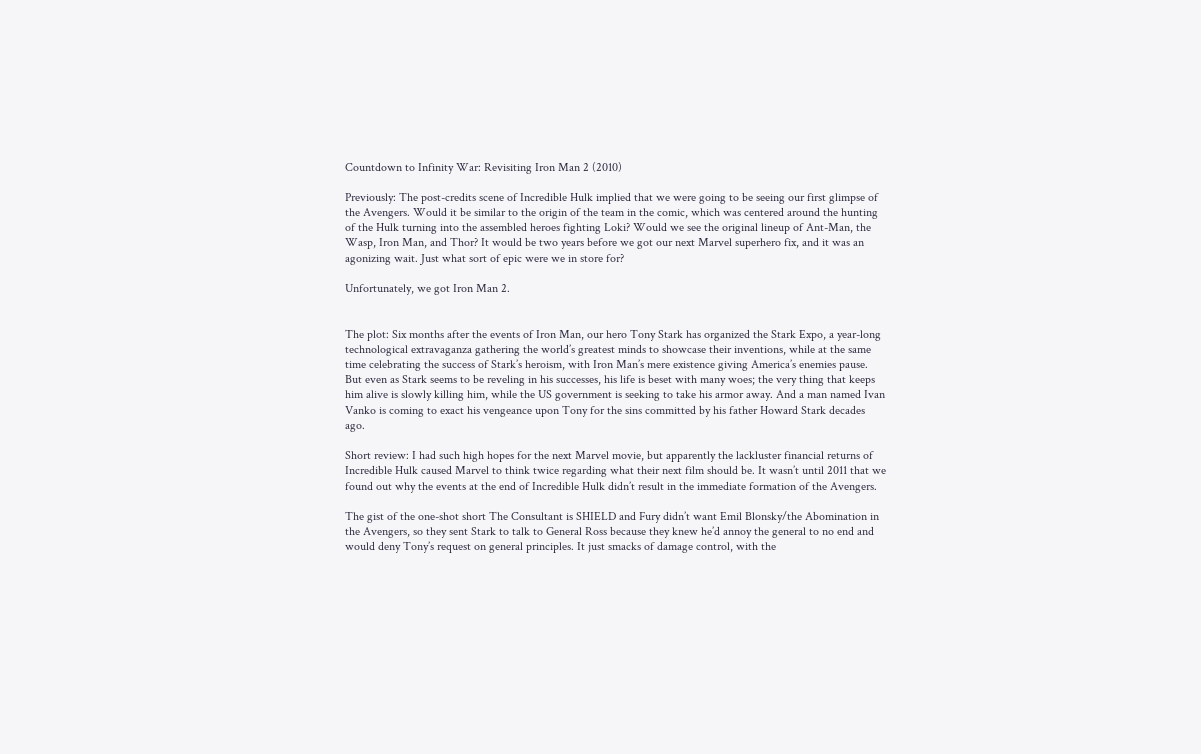Countdown to Infinity War: Revisiting Iron Man 2 (2010)

Previously: The post-credits scene of Incredible Hulk implied that we were going to be seeing our first glimpse of the Avengers. Would it be similar to the origin of the team in the comic, which was centered around the hunting of the Hulk turning into the assembled heroes fighting Loki? Would we see the original lineup of Ant-Man, the Wasp, Iron Man, and Thor? It would be two years before we got our next Marvel superhero fix, and it was an agonizing wait. Just what sort of epic were we in store for?

Unfortunately, we got Iron Man 2.


The plot: Six months after the events of Iron Man, our hero Tony Stark has organized the Stark Expo, a year-long technological extravaganza gathering the world’s greatest minds to showcase their inventions, while at the same time celebrating the success of Stark’s heroism, with Iron Man’s mere existence giving America’s enemies pause. But even as Stark seems to be reveling in his successes, his life is beset with many woes; the very thing that keeps him alive is slowly killing him, while the US government is seeking to take his armor away. And a man named Ivan Vanko is coming to exact his vengeance upon Tony for the sins committed by his father Howard Stark decades ago.

Short review: I had such high hopes for the next Marvel movie, but apparently the lackluster financial returns of Incredible Hulk caused Marvel to think twice regarding what their next film should be. It wasn’t until 2011 that we found out why the events at the end of Incredible Hulk didn’t result in the immediate formation of the Avengers.

The gist of the one-shot short The Consultant is SHIELD and Fury didn’t want Emil Blonsky/the Abomination in the Avengers, so they sent Stark to talk to General Ross because they knew he’d annoy the general to no end and would deny Tony’s request on general principles. It just smacks of damage control, with the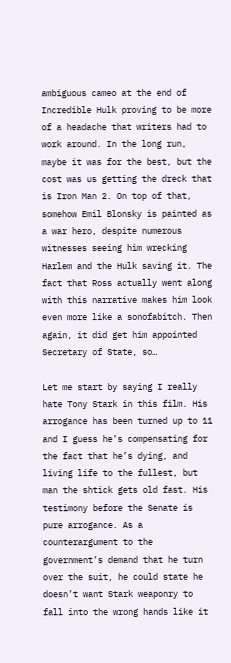ambiguous cameo at the end of Incredible Hulk proving to be more of a headache that writers had to work around. In the long run, maybe it was for the best, but the cost was us getting the dreck that is Iron Man 2. On top of that, somehow Emil Blonsky is painted as a war hero, despite numerous witnesses seeing him wrecking Harlem and the Hulk saving it. The fact that Ross actually went along with this narrative makes him look even more like a sonofabitch. Then again, it did get him appointed Secretary of State, so…

Let me start by saying I really hate Tony Stark in this film. His arrogance has been turned up to 11 and I guess he’s compensating for the fact that he’s dying, and living life to the fullest, but man the shtick gets old fast. His testimony before the Senate is pure arrogance. As a counterargument to the government’s demand that he turn over the suit, he could state he doesn’t want Stark weaponry to fall into the wrong hands like it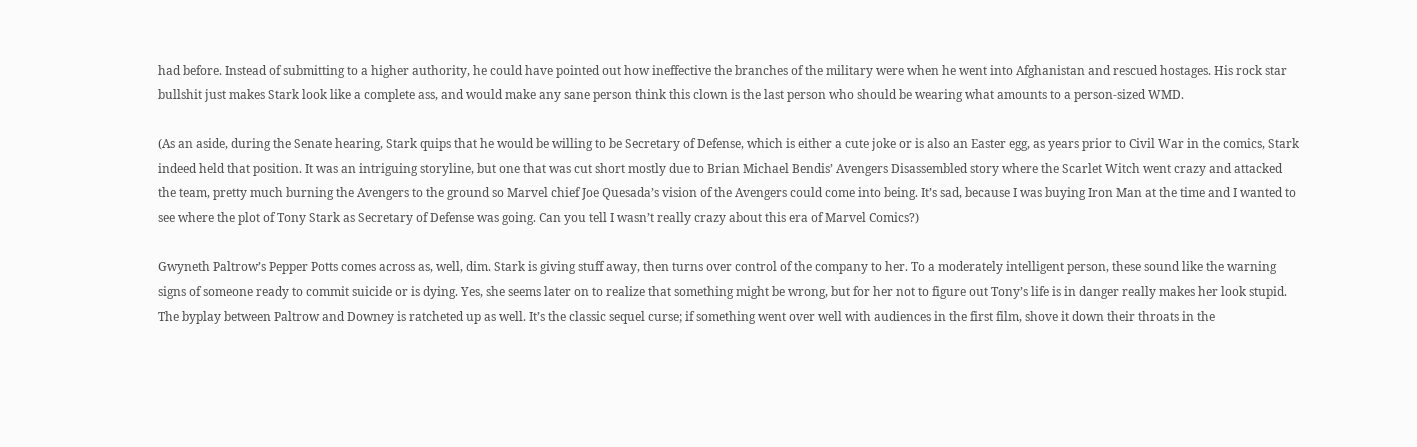had before. Instead of submitting to a higher authority, he could have pointed out how ineffective the branches of the military were when he went into Afghanistan and rescued hostages. His rock star bullshit just makes Stark look like a complete ass, and would make any sane person think this clown is the last person who should be wearing what amounts to a person-sized WMD.

(As an aside, during the Senate hearing, Stark quips that he would be willing to be Secretary of Defense, which is either a cute joke or is also an Easter egg, as years prior to Civil War in the comics, Stark indeed held that position. It was an intriguing storyline, but one that was cut short mostly due to Brian Michael Bendis’ Avengers Disassembled story where the Scarlet Witch went crazy and attacked the team, pretty much burning the Avengers to the ground so Marvel chief Joe Quesada’s vision of the Avengers could come into being. It’s sad, because I was buying Iron Man at the time and I wanted to see where the plot of Tony Stark as Secretary of Defense was going. Can you tell I wasn’t really crazy about this era of Marvel Comics?)

Gwyneth Paltrow’s Pepper Potts comes across as, well, dim. Stark is giving stuff away, then turns over control of the company to her. To a moderately intelligent person, these sound like the warning signs of someone ready to commit suicide or is dying. Yes, she seems later on to realize that something might be wrong, but for her not to figure out Tony’s life is in danger really makes her look stupid. The byplay between Paltrow and Downey is ratcheted up as well. It’s the classic sequel curse; if something went over well with audiences in the first film, shove it down their throats in the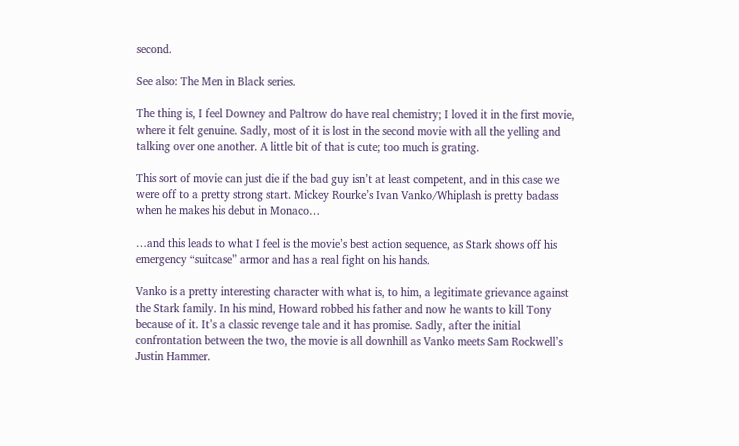second.

See also: The Men in Black series.

The thing is, I feel Downey and Paltrow do have real chemistry; I loved it in the first movie, where it felt genuine. Sadly, most of it is lost in the second movie with all the yelling and talking over one another. A little bit of that is cute; too much is grating.

This sort of movie can just die if the bad guy isn’t at least competent, and in this case we were off to a pretty strong start. Mickey Rourke’s Ivan Vanko/Whiplash is pretty badass when he makes his debut in Monaco…

…and this leads to what I feel is the movie’s best action sequence, as Stark shows off his emergency “suitcase” armor and has a real fight on his hands.

Vanko is a pretty interesting character with what is, to him, a legitimate grievance against the Stark family. In his mind, Howard robbed his father and now he wants to kill Tony because of it. It’s a classic revenge tale and it has promise. Sadly, after the initial confrontation between the two, the movie is all downhill as Vanko meets Sam Rockwell’s Justin Hammer.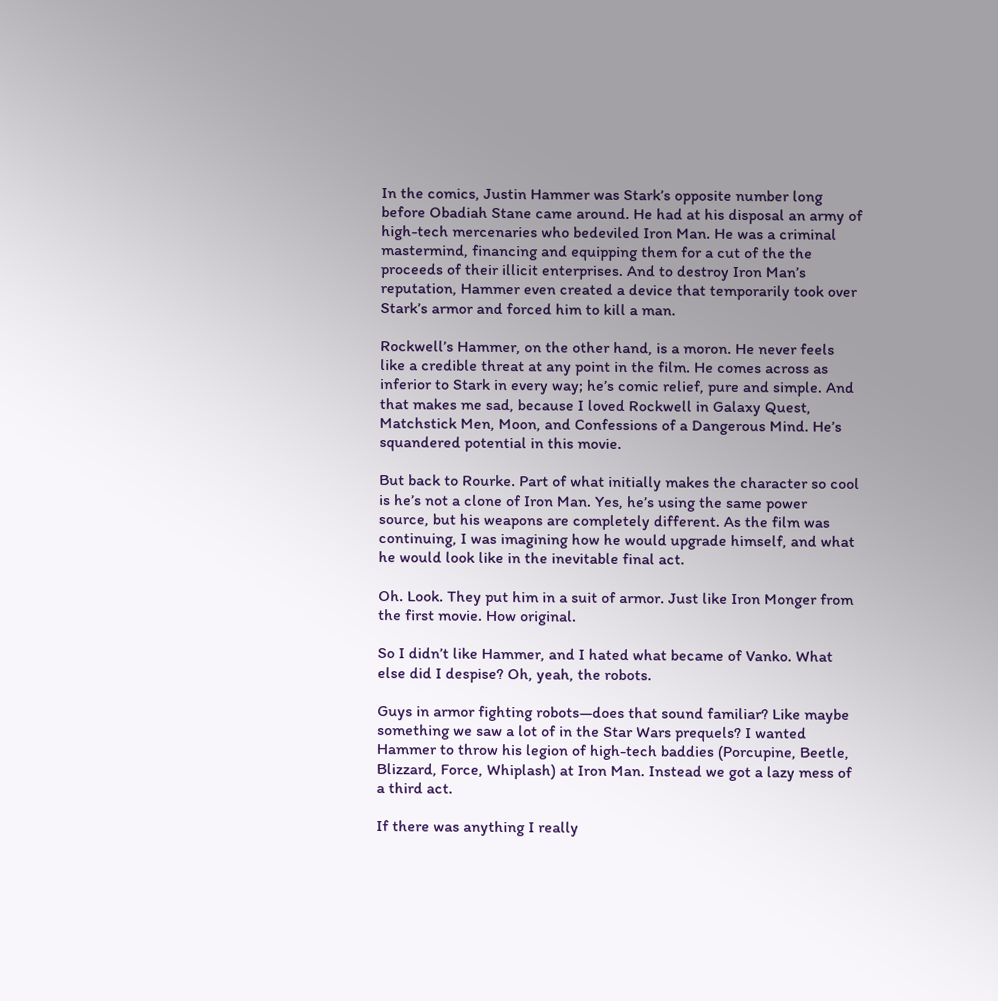In the comics, Justin Hammer was Stark’s opposite number long before Obadiah Stane came around. He had at his disposal an army of high-tech mercenaries who bedeviled Iron Man. He was a criminal mastermind, financing and equipping them for a cut of the the proceeds of their illicit enterprises. And to destroy Iron Man’s reputation, Hammer even created a device that temporarily took over Stark’s armor and forced him to kill a man.

Rockwell’s Hammer, on the other hand, is a moron. He never feels like a credible threat at any point in the film. He comes across as inferior to Stark in every way; he’s comic relief, pure and simple. And that makes me sad, because I loved Rockwell in Galaxy Quest, Matchstick Men, Moon, and Confessions of a Dangerous Mind. He’s squandered potential in this movie.

But back to Rourke. Part of what initially makes the character so cool is he’s not a clone of Iron Man. Yes, he’s using the same power source, but his weapons are completely different. As the film was continuing, I was imagining how he would upgrade himself, and what he would look like in the inevitable final act.

Oh. Look. They put him in a suit of armor. Just like Iron Monger from the first movie. How original.

So I didn’t like Hammer, and I hated what became of Vanko. What else did I despise? Oh, yeah, the robots.

Guys in armor fighting robots—does that sound familiar? Like maybe something we saw a lot of in the Star Wars prequels? I wanted Hammer to throw his legion of high-tech baddies (Porcupine, Beetle, Blizzard, Force, Whiplash) at Iron Man. Instead we got a lazy mess of a third act.

If there was anything I really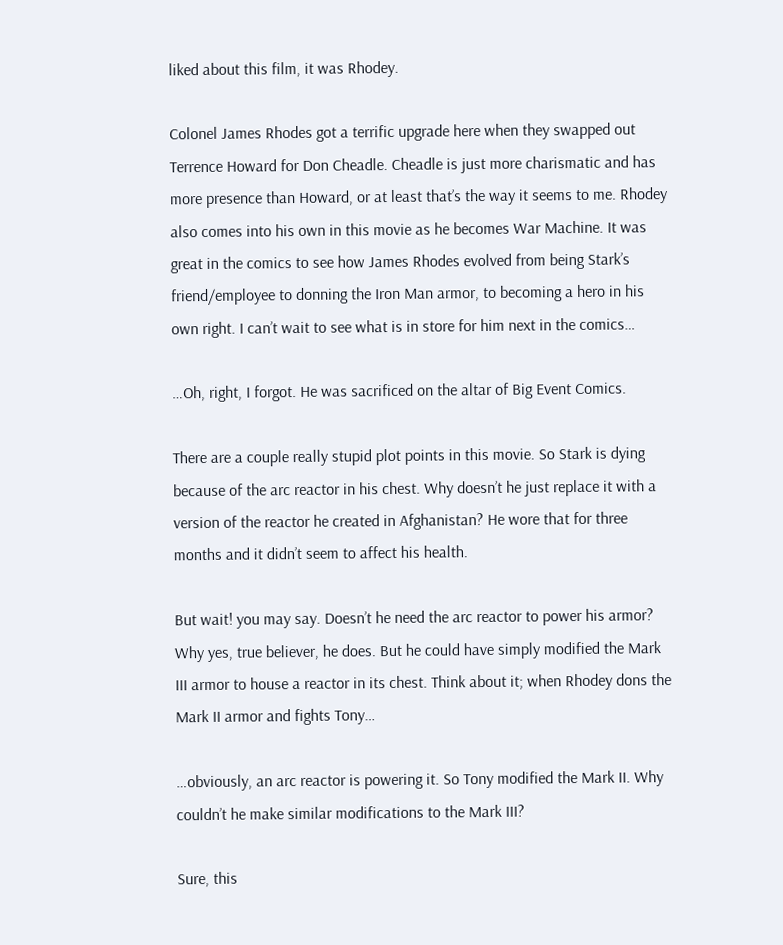liked about this film, it was Rhodey.

Colonel James Rhodes got a terrific upgrade here when they swapped out Terrence Howard for Don Cheadle. Cheadle is just more charismatic and has more presence than Howard, or at least that’s the way it seems to me. Rhodey also comes into his own in this movie as he becomes War Machine. It was great in the comics to see how James Rhodes evolved from being Stark’s friend/employee to donning the Iron Man armor, to becoming a hero in his own right. I can’t wait to see what is in store for him next in the comics…

…Oh, right, I forgot. He was sacrificed on the altar of Big Event Comics.

There are a couple really stupid plot points in this movie. So Stark is dying because of the arc reactor in his chest. Why doesn’t he just replace it with a version of the reactor he created in Afghanistan? He wore that for three months and it didn’t seem to affect his health.

But wait! you may say. Doesn’t he need the arc reactor to power his armor? Why yes, true believer, he does. But he could have simply modified the Mark III armor to house a reactor in its chest. Think about it; when Rhodey dons the Mark II armor and fights Tony…

…obviously, an arc reactor is powering it. So Tony modified the Mark II. Why couldn’t he make similar modifications to the Mark III?

Sure, this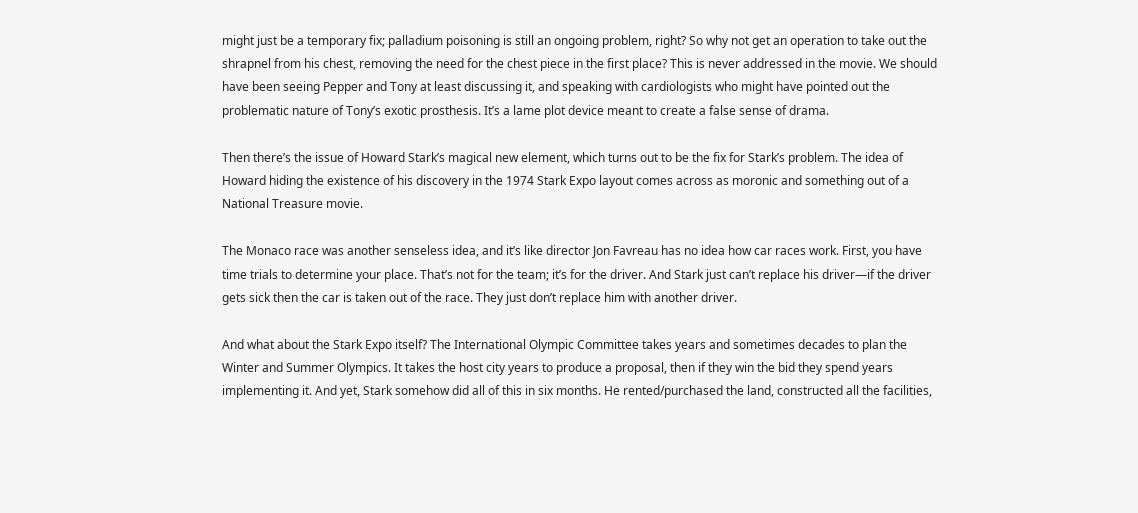might just be a temporary fix; palladium poisoning is still an ongoing problem, right? So why not get an operation to take out the shrapnel from his chest, removing the need for the chest piece in the first place? This is never addressed in the movie. We should have been seeing Pepper and Tony at least discussing it, and speaking with cardiologists who might have pointed out the problematic nature of Tony’s exotic prosthesis. It’s a lame plot device meant to create a false sense of drama.

Then there’s the issue of Howard Stark’s magical new element, which turns out to be the fix for Stark’s problem. The idea of Howard hiding the existence of his discovery in the 1974 Stark Expo layout comes across as moronic and something out of a National Treasure movie.

The Monaco race was another senseless idea, and it’s like director Jon Favreau has no idea how car races work. First, you have time trials to determine your place. That’s not for the team; it’s for the driver. And Stark just can’t replace his driver—if the driver gets sick then the car is taken out of the race. They just don’t replace him with another driver.

And what about the Stark Expo itself? The International Olympic Committee takes years and sometimes decades to plan the Winter and Summer Olympics. It takes the host city years to produce a proposal, then if they win the bid they spend years implementing it. And yet, Stark somehow did all of this in six months. He rented/purchased the land, constructed all the facilities,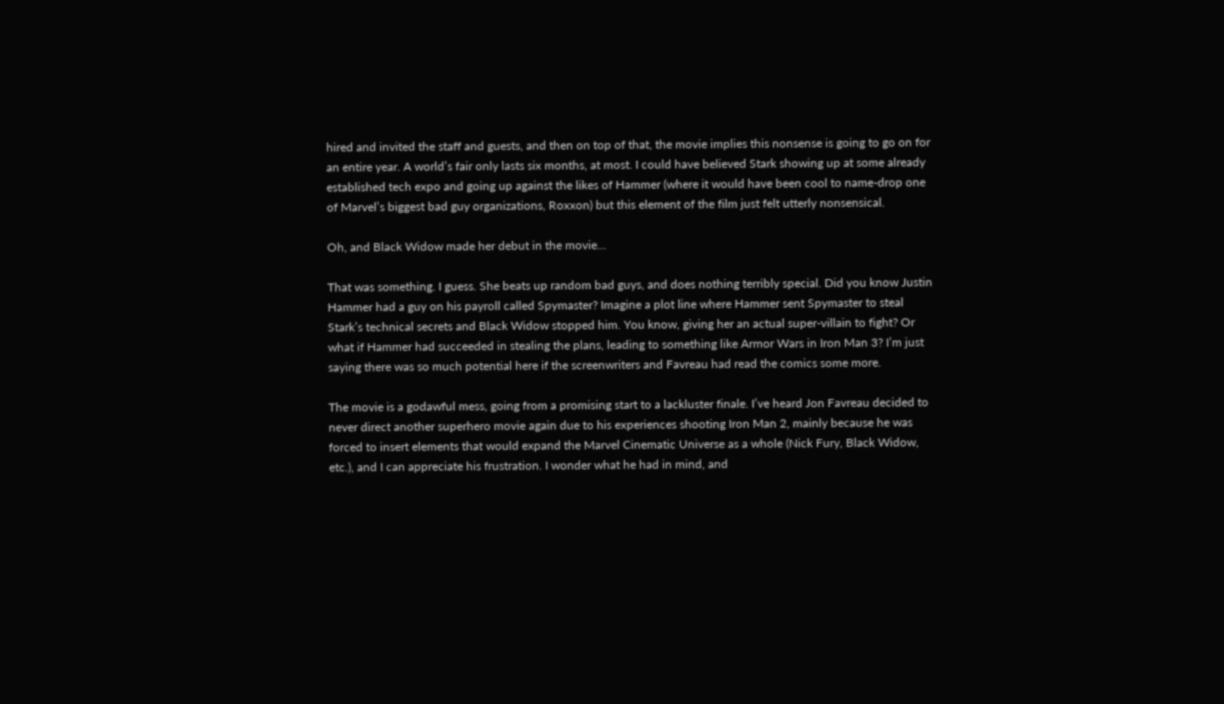hired and invited the staff and guests, and then on top of that, the movie implies this nonsense is going to go on for an entire year. A world’s fair only lasts six months, at most. I could have believed Stark showing up at some already established tech expo and going up against the likes of Hammer (where it would have been cool to name-drop one of Marvel’s biggest bad guy organizations, Roxxon) but this element of the film just felt utterly nonsensical.

Oh, and Black Widow made her debut in the movie…

That was something. I guess. She beats up random bad guys, and does nothing terribly special. Did you know Justin Hammer had a guy on his payroll called Spymaster? Imagine a plot line where Hammer sent Spymaster to steal Stark’s technical secrets and Black Widow stopped him. You know, giving her an actual super-villain to fight? Or what if Hammer had succeeded in stealing the plans, leading to something like Armor Wars in Iron Man 3? I’m just saying there was so much potential here if the screenwriters and Favreau had read the comics some more.

The movie is a godawful mess, going from a promising start to a lackluster finale. I’ve heard Jon Favreau decided to never direct another superhero movie again due to his experiences shooting Iron Man 2, mainly because he was forced to insert elements that would expand the Marvel Cinematic Universe as a whole (Nick Fury, Black Widow, etc.), and I can appreciate his frustration. I wonder what he had in mind, and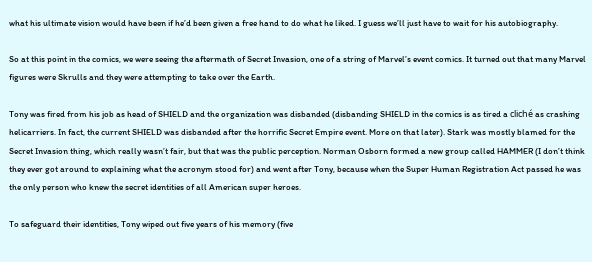what his ultimate vision would have been if he’d been given a free hand to do what he liked. I guess we’ll just have to wait for his autobiography.

So at this point in the comics, we were seeing the aftermath of Secret Invasion, one of a string of Marvel’s event comics. It turned out that many Marvel figures were Skrulls and they were attempting to take over the Earth.

Tony was fired from his job as head of SHIELD and the organization was disbanded (disbanding SHIELD in the comics is as tired a cliché as crashing helicarriers. In fact, the current SHIELD was disbanded after the horrific Secret Empire event. More on that later). Stark was mostly blamed for the Secret Invasion thing, which really wasn’t fair, but that was the public perception. Norman Osborn formed a new group called HAMMER (I don’t think they ever got around to explaining what the acronym stood for) and went after Tony, because when the Super Human Registration Act passed he was the only person who knew the secret identities of all American super heroes.

To safeguard their identities, Tony wiped out five years of his memory (five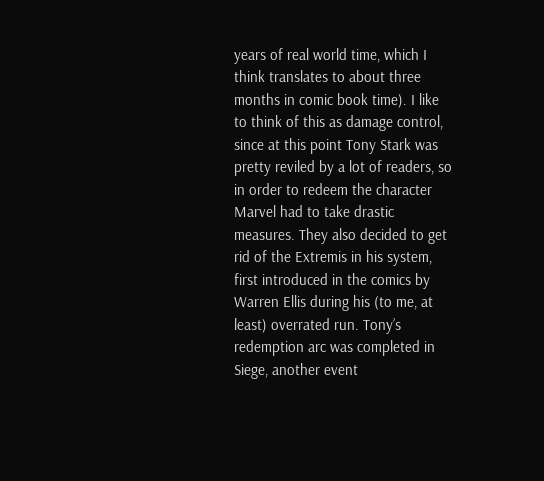years of real world time, which I think translates to about three months in comic book time). I like to think of this as damage control, since at this point Tony Stark was pretty reviled by a lot of readers, so in order to redeem the character Marvel had to take drastic measures. They also decided to get rid of the Extremis in his system, first introduced in the comics by Warren Ellis during his (to me, at least) overrated run. Tony’s redemption arc was completed in Siege, another event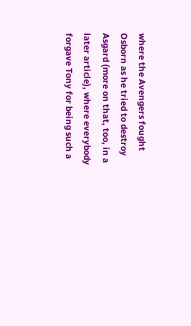where the Avengers fought Osborn as he tried to destroy Asgard (more on that, too, in a later article), where everybody forgave Tony for being such a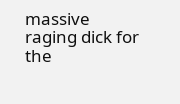massive raging dick for the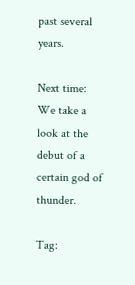past several years.

Next time: We take a look at the debut of a certain god of thunder.

Tag: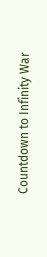Countdown to Infinity War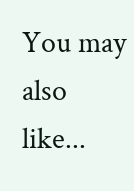You may also like...